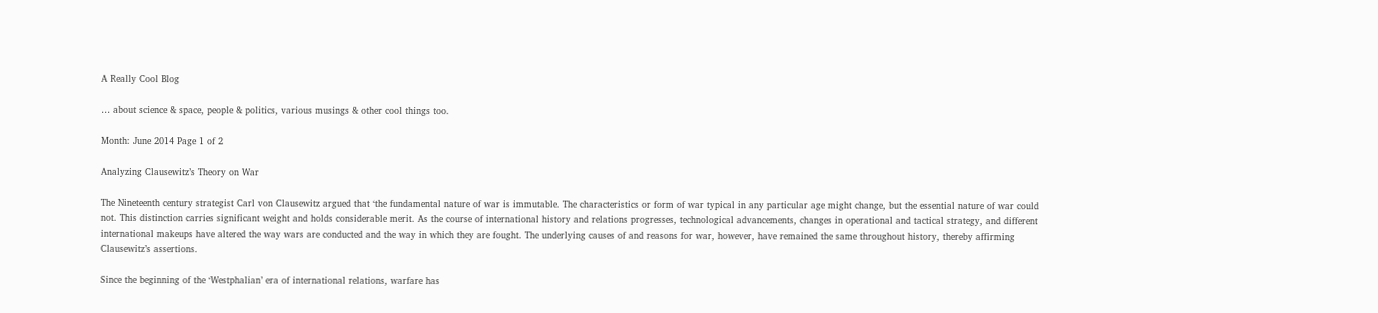A Really Cool Blog

… about science & space, people & politics, various musings & other cool things too.

Month: June 2014 Page 1 of 2

Analyzing Clausewitz’s Theory on War

The Nineteenth century strategist Carl von Clausewitz argued that ‘the fundamental nature of war is immutable. The characteristics or form of war typical in any particular age might change, but the essential nature of war could not. This distinction carries significant weight and holds considerable merit. As the course of international history and relations progresses, technological advancements, changes in operational and tactical strategy, and different international makeups have altered the way wars are conducted and the way in which they are fought. The underlying causes of and reasons for war, however, have remained the same throughout history, thereby affirming Clausewitz’s assertions.

Since the beginning of the ‘Westphalian’ era of international relations, warfare has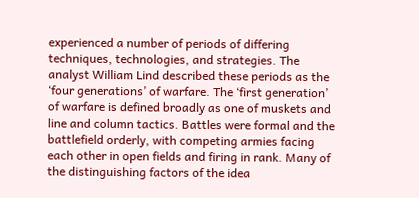experienced a number of periods of differing techniques, technologies, and strategies. The analyst William Lind described these periods as the ‘four generations’ of warfare. The ‘first generation’ of warfare is defined broadly as one of muskets and line and column tactics. Battles were formal and the battlefield orderly, with competing armies facing each other in open fields and firing in rank. Many of the distinguishing factors of the idea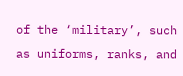of the ‘military’, such as uniforms, ranks, and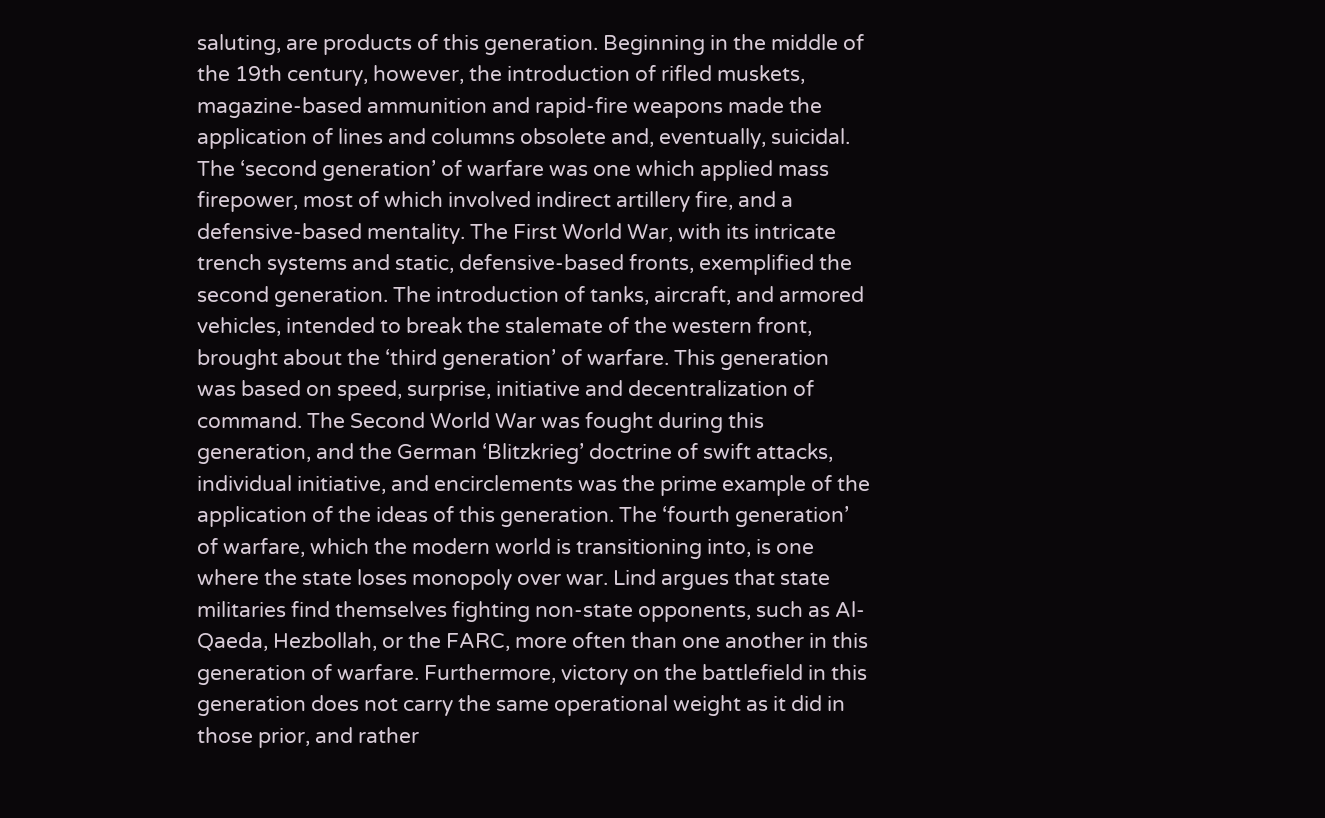saluting, are products of this generation. Beginning in the middle of the 19th century, however, the introduction of rifled muskets, magazine-based ammunition and rapid-fire weapons made the application of lines and columns obsolete and, eventually, suicidal. The ‘second generation’ of warfare was one which applied mass firepower, most of which involved indirect artillery fire, and a defensive-based mentality. The First World War, with its intricate trench systems and static, defensive-based fronts, exemplified the second generation. The introduction of tanks, aircraft, and armored vehicles, intended to break the stalemate of the western front, brought about the ‘third generation’ of warfare. This generation was based on speed, surprise, initiative and decentralization of command. The Second World War was fought during this generation, and the German ‘Blitzkrieg’ doctrine of swift attacks, individual initiative, and encirclements was the prime example of the application of the ideas of this generation. The ‘fourth generation’ of warfare, which the modern world is transitioning into, is one where the state loses monopoly over war. Lind argues that state militaries find themselves fighting non-state opponents, such as Al-Qaeda, Hezbollah, or the FARC, more often than one another in this generation of warfare. Furthermore, victory on the battlefield in this generation does not carry the same operational weight as it did in those prior, and rather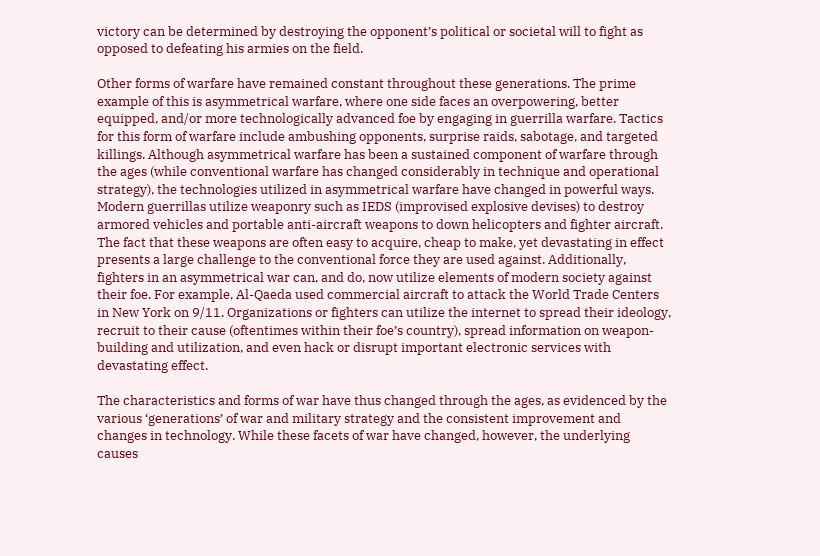victory can be determined by destroying the opponent’s political or societal will to fight as opposed to defeating his armies on the field.

Other forms of warfare have remained constant throughout these generations. The prime example of this is asymmetrical warfare, where one side faces an overpowering, better equipped, and/or more technologically advanced foe by engaging in guerrilla warfare. Tactics for this form of warfare include ambushing opponents, surprise raids, sabotage, and targeted killings. Although asymmetrical warfare has been a sustained component of warfare through the ages (while conventional warfare has changed considerably in technique and operational strategy), the technologies utilized in asymmetrical warfare have changed in powerful ways. Modern guerrillas utilize weaponry such as IEDS (improvised explosive devises) to destroy armored vehicles and portable anti-aircraft weapons to down helicopters and fighter aircraft. The fact that these weapons are often easy to acquire, cheap to make, yet devastating in effect presents a large challenge to the conventional force they are used against. Additionally, fighters in an asymmetrical war can, and do, now utilize elements of modern society against their foe. For example, Al-Qaeda used commercial aircraft to attack the World Trade Centers in New York on 9/11. Organizations or fighters can utilize the internet to spread their ideology, recruit to their cause (oftentimes within their foe’s country), spread information on weapon-building and utilization, and even hack or disrupt important electronic services with devastating effect.

The characteristics and forms of war have thus changed through the ages, as evidenced by the various ‘generations’ of war and military strategy and the consistent improvement and changes in technology. While these facets of war have changed, however, the underlying causes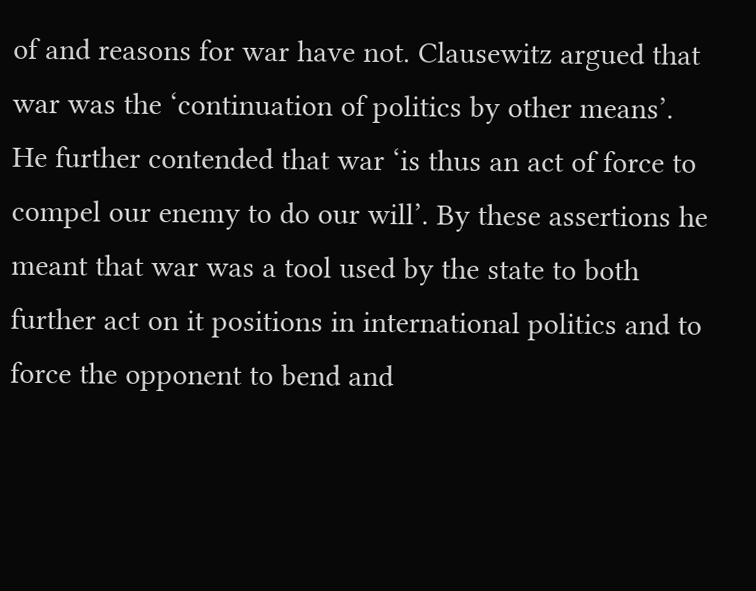of and reasons for war have not. Clausewitz argued that war was the ‘continuation of politics by other means’. He further contended that war ‘is thus an act of force to compel our enemy to do our will’. By these assertions he meant that war was a tool used by the state to both further act on it positions in international politics and to force the opponent to bend and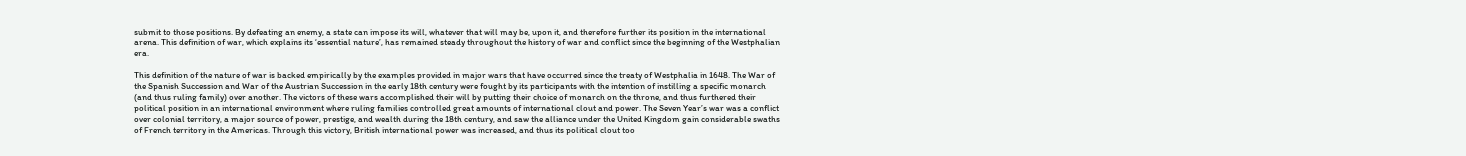submit to those positions. By defeating an enemy, a state can impose its will, whatever that will may be, upon it, and therefore further its position in the international arena. This definition of war, which explains its ‘essential nature’, has remained steady throughout the history of war and conflict since the beginning of the Westphalian era.

This definition of the nature of war is backed empirically by the examples provided in major wars that have occurred since the treaty of Westphalia in 1648. The War of the Spanish Succession and War of the Austrian Succession in the early 18th century were fought by its participants with the intention of instilling a specific monarch (and thus ruling family) over another. The victors of these wars accomplished their will by putting their choice of monarch on the throne, and thus furthered their political position in an international environment where ruling families controlled great amounts of international clout and power. The Seven Year’s war was a conflict over colonial territory, a major source of power, prestige, and wealth during the 18th century, and saw the alliance under the United Kingdom gain considerable swaths of French territory in the Americas. Through this victory, British international power was increased, and thus its political clout too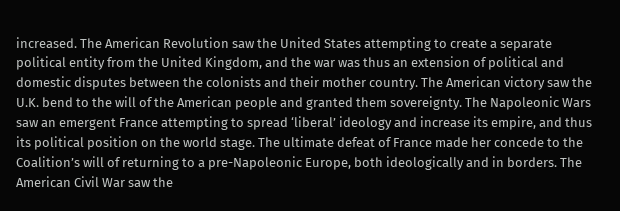increased. The American Revolution saw the United States attempting to create a separate political entity from the United Kingdom, and the war was thus an extension of political and domestic disputes between the colonists and their mother country. The American victory saw the U.K. bend to the will of the American people and granted them sovereignty. The Napoleonic Wars saw an emergent France attempting to spread ‘liberal’ ideology and increase its empire, and thus its political position on the world stage. The ultimate defeat of France made her concede to the Coalition’s will of returning to a pre-Napoleonic Europe, both ideologically and in borders. The American Civil War saw the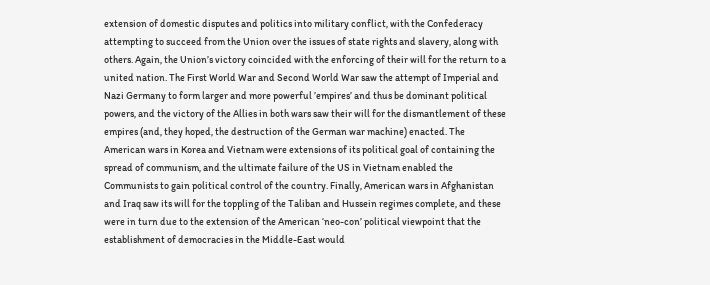extension of domestic disputes and politics into military conflict, with the Confederacy attempting to succeed from the Union over the issues of state rights and slavery, along with others. Again, the Union’s victory coincided with the enforcing of their will for the return to a united nation. The First World War and Second World War saw the attempt of Imperial and Nazi Germany to form larger and more powerful ’empires’ and thus be dominant political powers, and the victory of the Allies in both wars saw their will for the dismantlement of these empires (and, they hoped, the destruction of the German war machine) enacted. The American wars in Korea and Vietnam were extensions of its political goal of containing the spread of communism, and the ultimate failure of the US in Vietnam enabled the Communists to gain political control of the country. Finally, American wars in Afghanistan and Iraq saw its will for the toppling of the Taliban and Hussein regimes complete, and these were in turn due to the extension of the American ‘neo-con’ political viewpoint that the establishment of democracies in the Middle-East would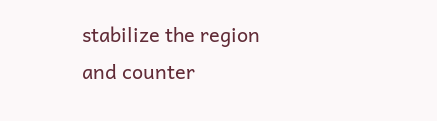stabilize the region and counter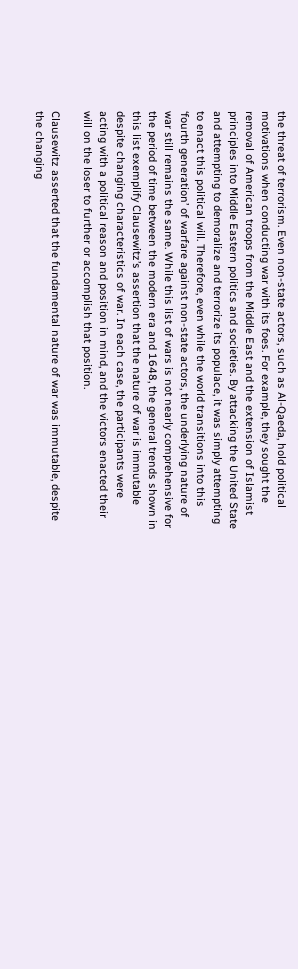the threat of terrorism. Even non-state actors, such as Al-Qaeda, hold political motivations when conducting war with its foes. For example, they sought the removal of American troops from the Middle East and the extension of Islamist principles into Middle Eastern politics and societies. By attacking the United State and attempting to demoralize and terrorize its populace, it was simply attempting to enact this political will. Therefore, even while the world transitions into this ‘fourth generation’ of warfare against non-state actors, the underlying nature of war still remains the same. While this list of wars is not nearly comprehensive for the period of time between the modern era and 1648, the general trends shown in this list exemplify Clausewitz’s assertion that the nature of war is immutable despite changing characteristics of war. In each case, the participants were acting with a political reason and position in mind, and the victors enacted their will on the loser to further or accomplish that position.

Clausewitz asserted that the fundamental nature of war was immutable, despite the changing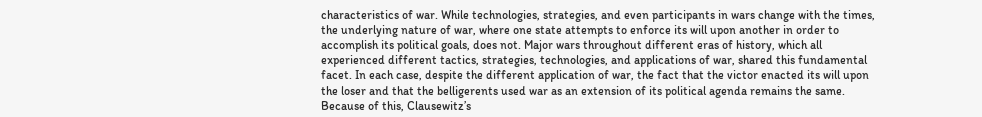characteristics of war. While technologies, strategies, and even participants in wars change with the times, the underlying nature of war, where one state attempts to enforce its will upon another in order to accomplish its political goals, does not. Major wars throughout different eras of history, which all experienced different tactics, strategies, technologies, and applications of war, shared this fundamental facet. In each case, despite the different application of war, the fact that the victor enacted its will upon the loser and that the belligerents used war as an extension of its political agenda remains the same. Because of this, Clausewitz’s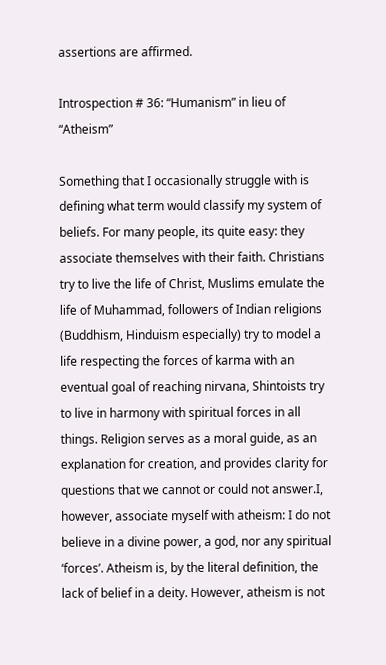assertions are affirmed.

Introspection # 36: “Humanism” in lieu of “Atheism”

Something that I occasionally struggle with is defining what term would classify my system of beliefs. For many people, its quite easy: they associate themselves with their faith. Christians try to live the life of Christ, Muslims emulate the life of Muhammad, followers of Indian religions (Buddhism, Hinduism especially) try to model a life respecting the forces of karma with an eventual goal of reaching nirvana, Shintoists try to live in harmony with spiritual forces in all things. Religion serves as a moral guide, as an explanation for creation, and provides clarity for questions that we cannot or could not answer.I, however, associate myself with atheism: I do not believe in a divine power, a god, nor any spiritual ‘forces’. Atheism is, by the literal definition, the lack of belief in a deity. However, atheism is not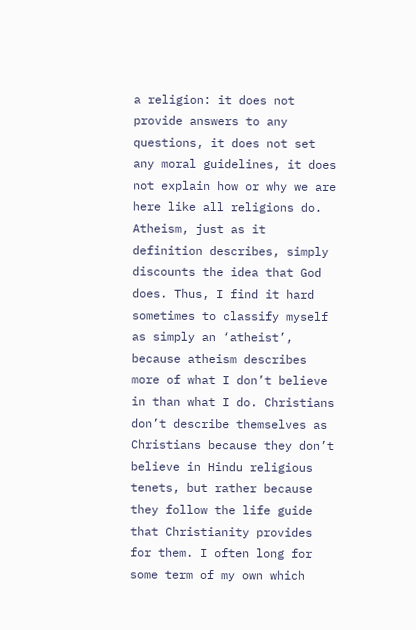a religion: it does not provide answers to any questions, it does not set any moral guidelines, it does not explain how or why we are here like all religions do. Atheism, just as it definition describes, simply discounts the idea that God does. Thus, I find it hard sometimes to classify myself as simply an ‘atheist’, because atheism describes more of what I don’t believe in than what I do. Christians don’t describe themselves as Christians because they don’t believe in Hindu religious tenets, but rather because they follow the life guide that Christianity provides for them. I often long for some term of my own which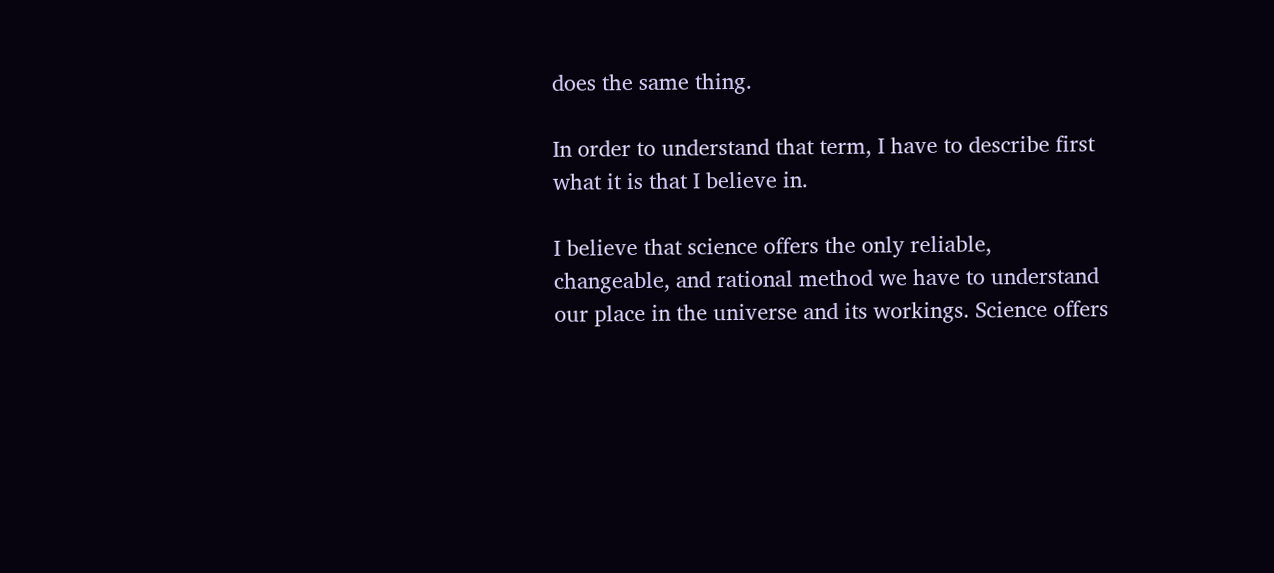does the same thing.

In order to understand that term, I have to describe first what it is that I believe in.

I believe that science offers the only reliable, changeable, and rational method we have to understand our place in the universe and its workings. Science offers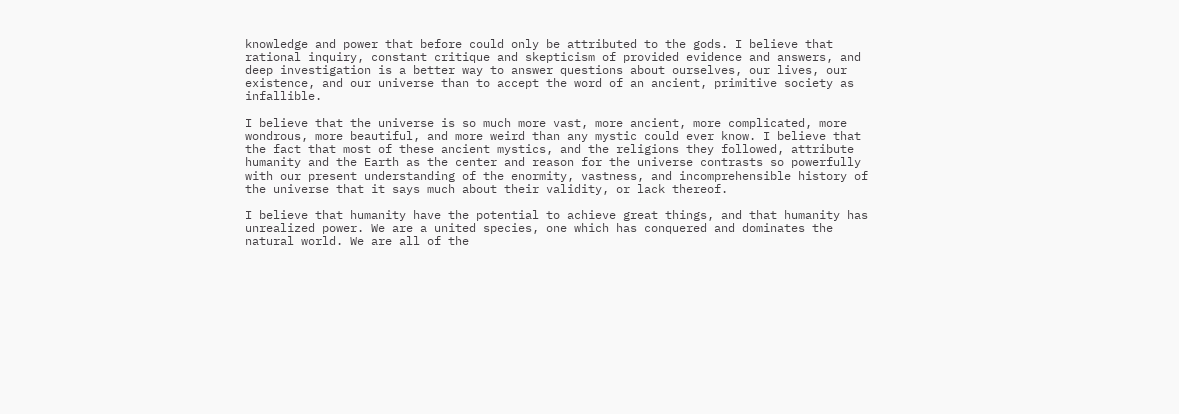knowledge and power that before could only be attributed to the gods. I believe that rational inquiry, constant critique and skepticism of provided evidence and answers, and deep investigation is a better way to answer questions about ourselves, our lives, our existence, and our universe than to accept the word of an ancient, primitive society as infallible.

I believe that the universe is so much more vast, more ancient, more complicated, more wondrous, more beautiful, and more weird than any mystic could ever know. I believe that the fact that most of these ancient mystics, and the religions they followed, attribute humanity and the Earth as the center and reason for the universe contrasts so powerfully with our present understanding of the enormity, vastness, and incomprehensible history of the universe that it says much about their validity, or lack thereof.

I believe that humanity have the potential to achieve great things, and that humanity has unrealized power. We are a united species, one which has conquered and dominates the natural world. We are all of the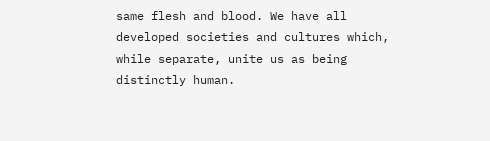same flesh and blood. We have all developed societies and cultures which, while separate, unite us as being distinctly human.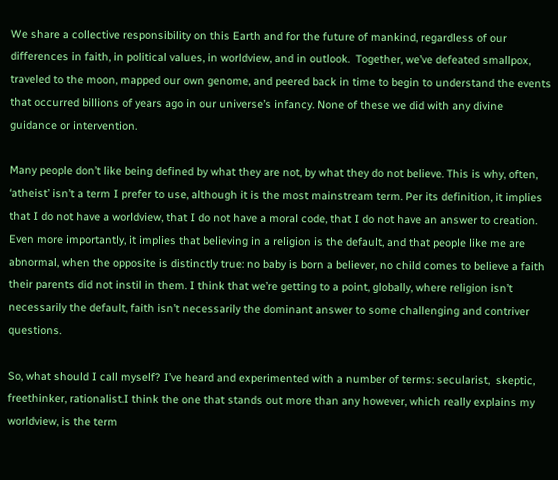We share a collective responsibility on this Earth and for the future of mankind, regardless of our differences in faith, in political values, in worldview, and in outlook.  Together, we’ve defeated smallpox, traveled to the moon, mapped our own genome, and peered back in time to begin to understand the events that occurred billions of years ago in our universe’s infancy. None of these we did with any divine guidance or intervention.

Many people don’t like being defined by what they are not, by what they do not believe. This is why, often, ‘atheist’ isn’t a term I prefer to use, although it is the most mainstream term. Per its definition, it implies that I do not have a worldview, that I do not have a moral code, that I do not have an answer to creation. Even more importantly, it implies that believing in a religion is the default, and that people like me are abnormal, when the opposite is distinctly true: no baby is born a believer, no child comes to believe a faith their parents did not instil in them. I think that we’re getting to a point, globally, where religion isn’t necessarily the default, faith isn’t necessarily the dominant answer to some challenging and contriver questions.

So, what should I call myself? I’ve heard and experimented with a number of terms: secularist,  skeptic, freethinker, rationalist.I think the one that stands out more than any however, which really explains my worldview, is the term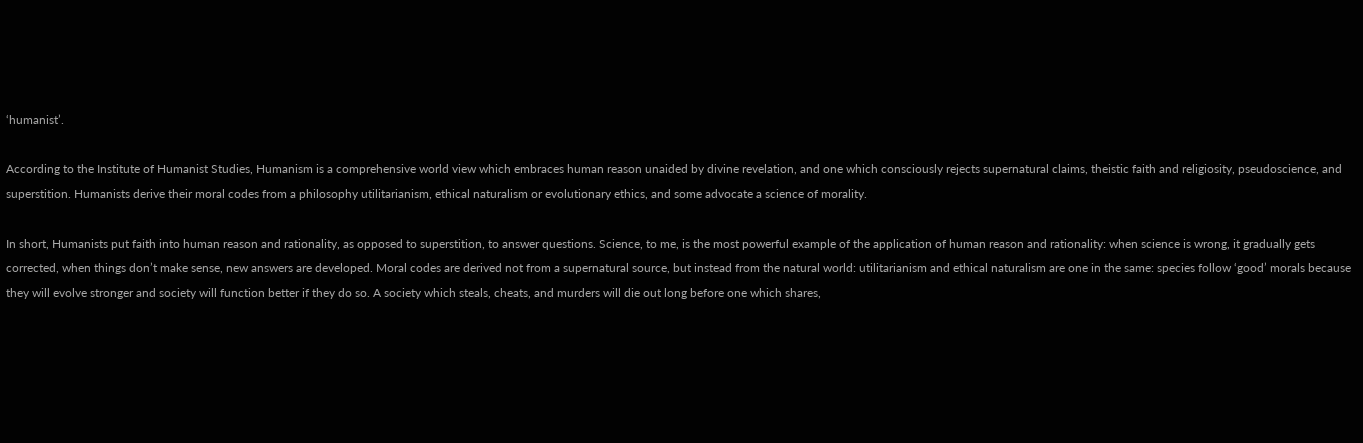‘humanist’.

According to the Institute of Humanist Studies, Humanism is a comprehensive world view which embraces human reason unaided by divine revelation, and one which consciously rejects supernatural claims, theistic faith and religiosity, pseudoscience, and superstition. Humanists derive their moral codes from a philosophy utilitarianism, ethical naturalism or evolutionary ethics, and some advocate a science of morality.

In short, Humanists put faith into human reason and rationality, as opposed to superstition, to answer questions. Science, to me, is the most powerful example of the application of human reason and rationality: when science is wrong, it gradually gets corrected, when things don’t make sense, new answers are developed. Moral codes are derived not from a supernatural source, but instead from the natural world: utilitarianism and ethical naturalism are one in the same: species follow ‘good’ morals because they will evolve stronger and society will function better if they do so. A society which steals, cheats, and murders will die out long before one which shares,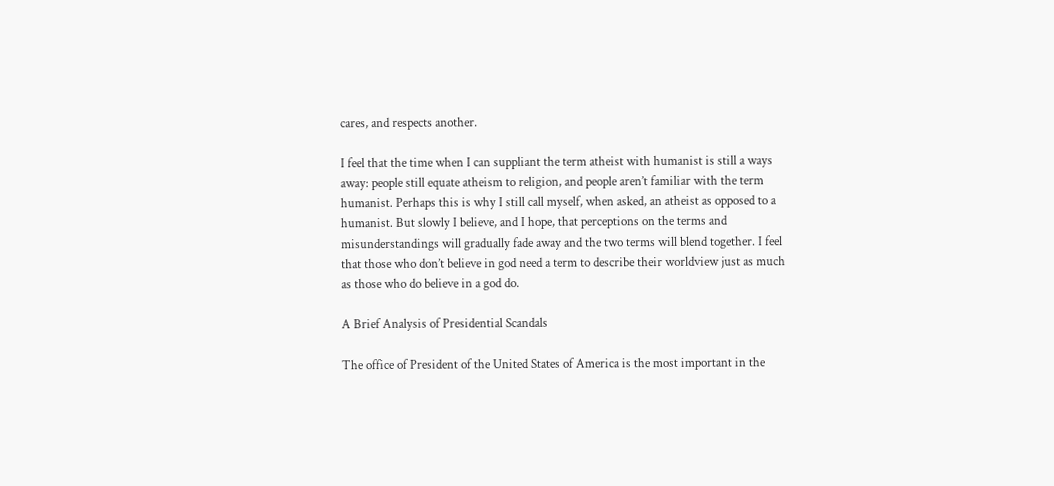cares, and respects another.

I feel that the time when I can suppliant the term atheist with humanist is still a ways away: people still equate atheism to religion, and people aren’t familiar with the term humanist. Perhaps this is why I still call myself, when asked, an atheist as opposed to a humanist. But slowly I believe, and I hope, that perceptions on the terms and misunderstandings will gradually fade away and the two terms will blend together. I feel that those who don’t believe in god need a term to describe their worldview just as much as those who do believe in a god do.

A Brief Analysis of Presidential Scandals

The office of President of the United States of America is the most important in the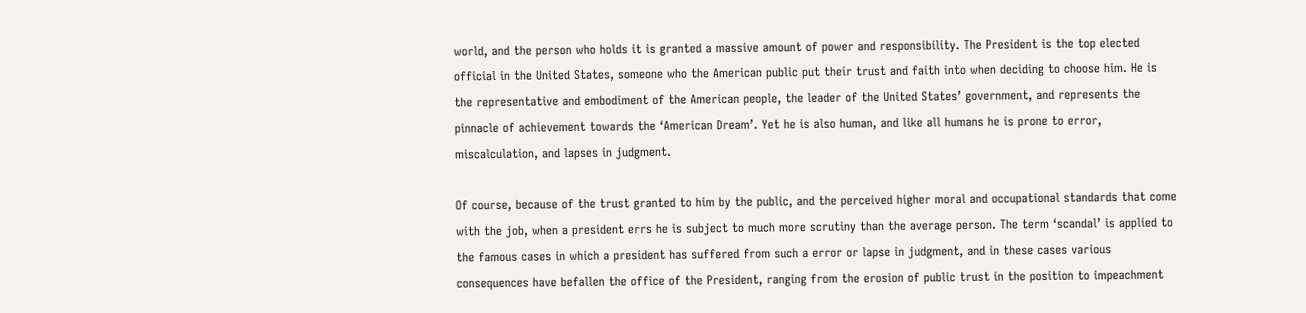world, and the person who holds it is granted a massive amount of power and responsibility. The President is the top elected official in the United States, someone who the American public put their trust and faith into when deciding to choose him. He is the representative and embodiment of the American people, the leader of the United States’ government, and represents the pinnacle of achievement towards the ‘American Dream’. Yet he is also human, and like all humans he is prone to error, miscalculation, and lapses in judgment.

Of course, because of the trust granted to him by the public, and the perceived higher moral and occupational standards that come with the job, when a president errs he is subject to much more scrutiny than the average person. The term ‘scandal’ is applied to the famous cases in which a president has suffered from such a error or lapse in judgment, and in these cases various consequences have befallen the office of the President, ranging from the erosion of public trust in the position to impeachment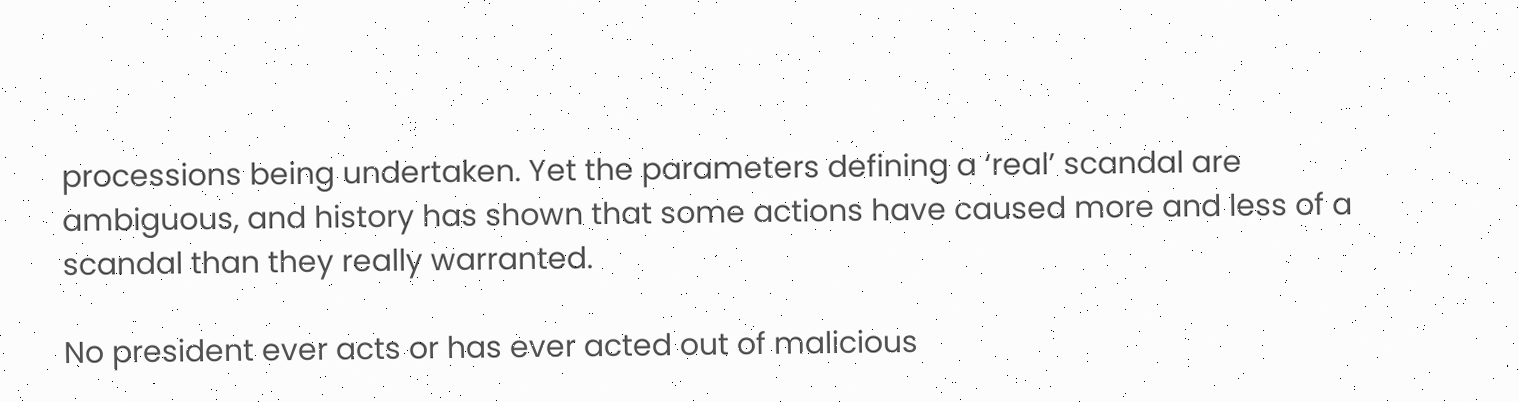processions being undertaken. Yet the parameters defining a ‘real’ scandal are ambiguous, and history has shown that some actions have caused more and less of a scandal than they really warranted.

No president ever acts or has ever acted out of malicious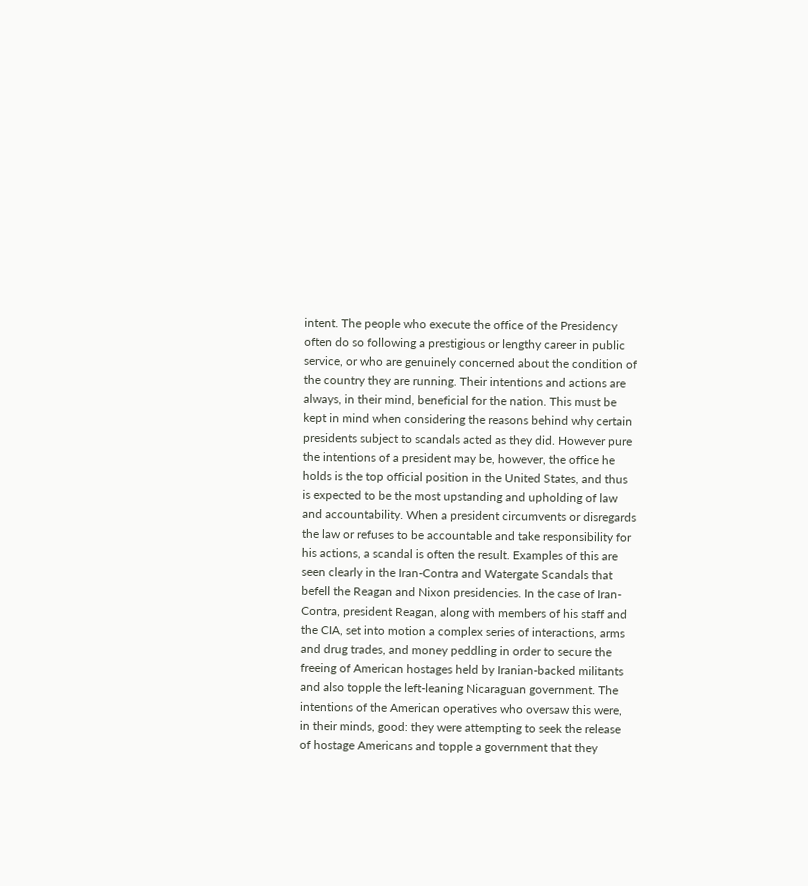intent. The people who execute the office of the Presidency often do so following a prestigious or lengthy career in public service, or who are genuinely concerned about the condition of the country they are running. Their intentions and actions are always, in their mind, beneficial for the nation. This must be kept in mind when considering the reasons behind why certain presidents subject to scandals acted as they did. However pure the intentions of a president may be, however, the office he holds is the top official position in the United States, and thus is expected to be the most upstanding and upholding of law and accountability. When a president circumvents or disregards the law or refuses to be accountable and take responsibility for his actions, a scandal is often the result. Examples of this are seen clearly in the Iran-Contra and Watergate Scandals that befell the Reagan and Nixon presidencies. In the case of Iran-Contra, president Reagan, along with members of his staff and the CIA, set into motion a complex series of interactions, arms and drug trades, and money peddling in order to secure the freeing of American hostages held by Iranian-backed militants and also topple the left-leaning Nicaraguan government. The intentions of the American operatives who oversaw this were, in their minds, good: they were attempting to seek the release of hostage Americans and topple a government that they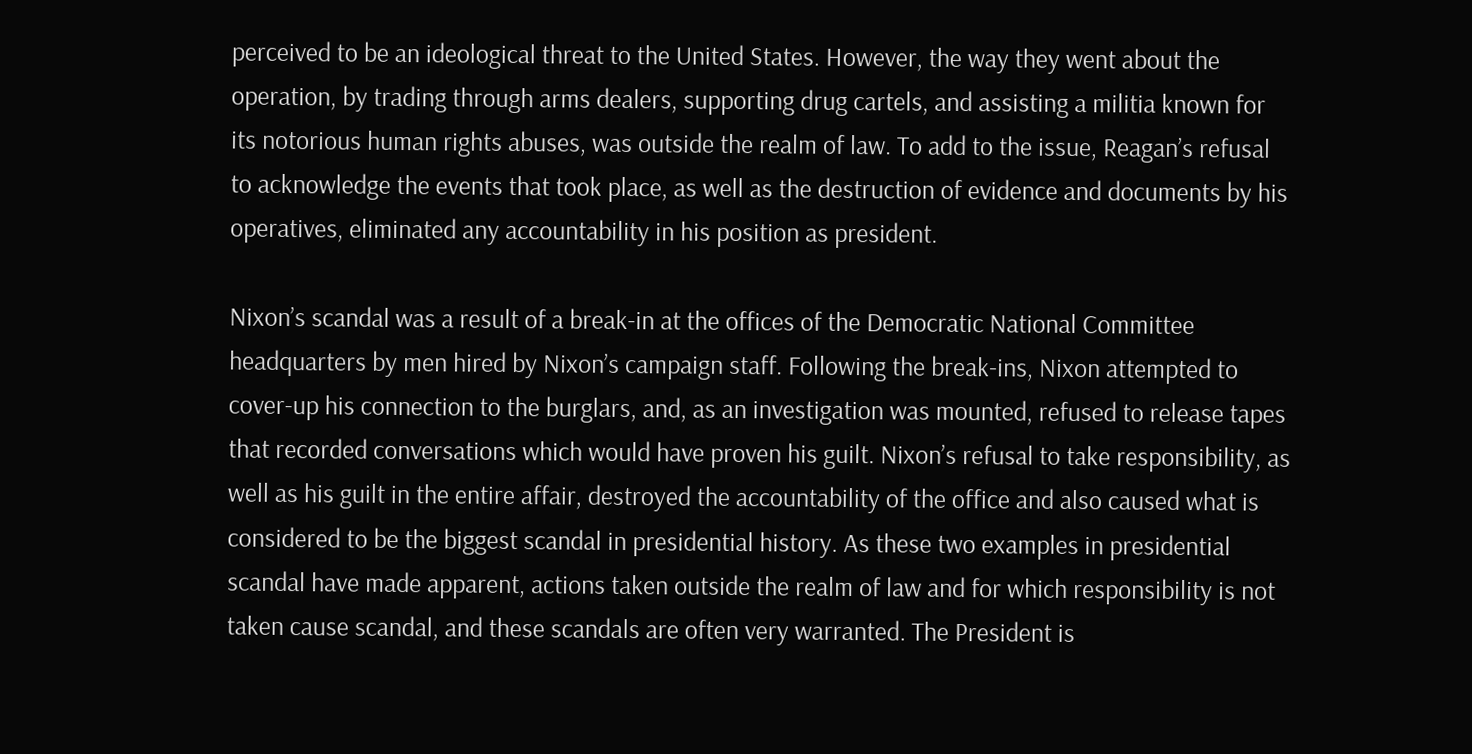perceived to be an ideological threat to the United States. However, the way they went about the operation, by trading through arms dealers, supporting drug cartels, and assisting a militia known for its notorious human rights abuses, was outside the realm of law. To add to the issue, Reagan’s refusal to acknowledge the events that took place, as well as the destruction of evidence and documents by his operatives, eliminated any accountability in his position as president.

Nixon’s scandal was a result of a break-in at the offices of the Democratic National Committee headquarters by men hired by Nixon’s campaign staff. Following the break-ins, Nixon attempted to cover-up his connection to the burglars, and, as an investigation was mounted, refused to release tapes that recorded conversations which would have proven his guilt. Nixon’s refusal to take responsibility, as well as his guilt in the entire affair, destroyed the accountability of the office and also caused what is considered to be the biggest scandal in presidential history. As these two examples in presidential scandal have made apparent, actions taken outside the realm of law and for which responsibility is not taken cause scandal, and these scandals are often very warranted. The President is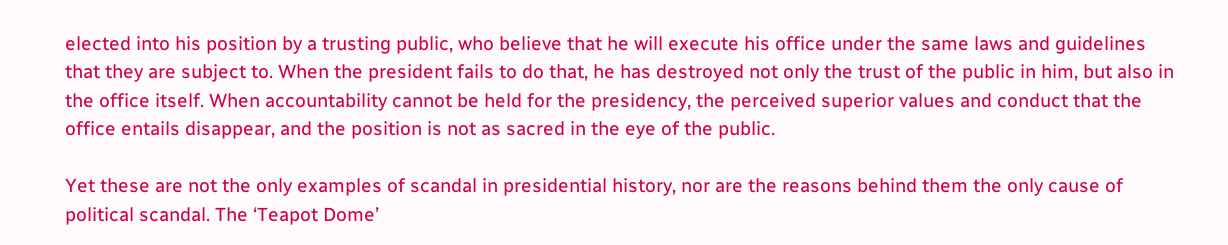elected into his position by a trusting public, who believe that he will execute his office under the same laws and guidelines that they are subject to. When the president fails to do that, he has destroyed not only the trust of the public in him, but also in the office itself. When accountability cannot be held for the presidency, the perceived superior values and conduct that the office entails disappear, and the position is not as sacred in the eye of the public.

Yet these are not the only examples of scandal in presidential history, nor are the reasons behind them the only cause of political scandal. The ‘Teapot Dome’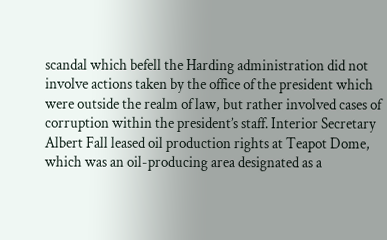scandal which befell the Harding administration did not involve actions taken by the office of the president which were outside the realm of law, but rather involved cases of corruption within the president’s staff. Interior Secretary Albert Fall leased oil production rights at Teapot Dome, which was an oil-producing area designated as a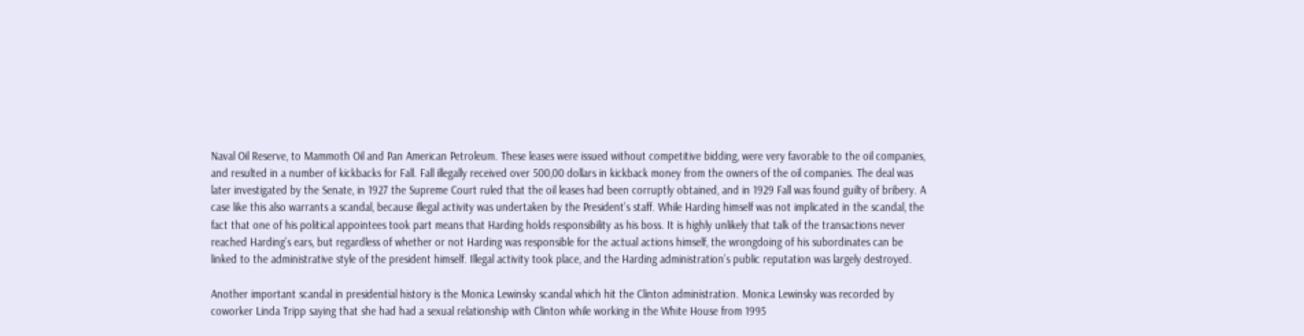Naval Oil Reserve, to Mammoth Oil and Pan American Petroleum. These leases were issued without competitive bidding, were very favorable to the oil companies, and resulted in a number of kickbacks for Fall. Fall illegally received over 500,00 dollars in kickback money from the owners of the oil companies. The deal was later investigated by the Senate, in 1927 the Supreme Court ruled that the oil leases had been corruptly obtained, and in 1929 Fall was found guilty of bribery. A case like this also warrants a scandal, because illegal activity was undertaken by the President’s staff. While Harding himself was not implicated in the scandal, the fact that one of his political appointees took part means that Harding holds responsibility as his boss. It is highly unlikely that talk of the transactions never reached Harding’s ears, but regardless of whether or not Harding was responsible for the actual actions himself, the wrongdoing of his subordinates can be linked to the administrative style of the president himself. Illegal activity took place, and the Harding administration’s public reputation was largely destroyed.

Another important scandal in presidential history is the Monica Lewinsky scandal which hit the Clinton administration. Monica Lewinsky was recorded by coworker Linda Tripp saying that she had had a sexual relationship with Clinton while working in the White House from 1995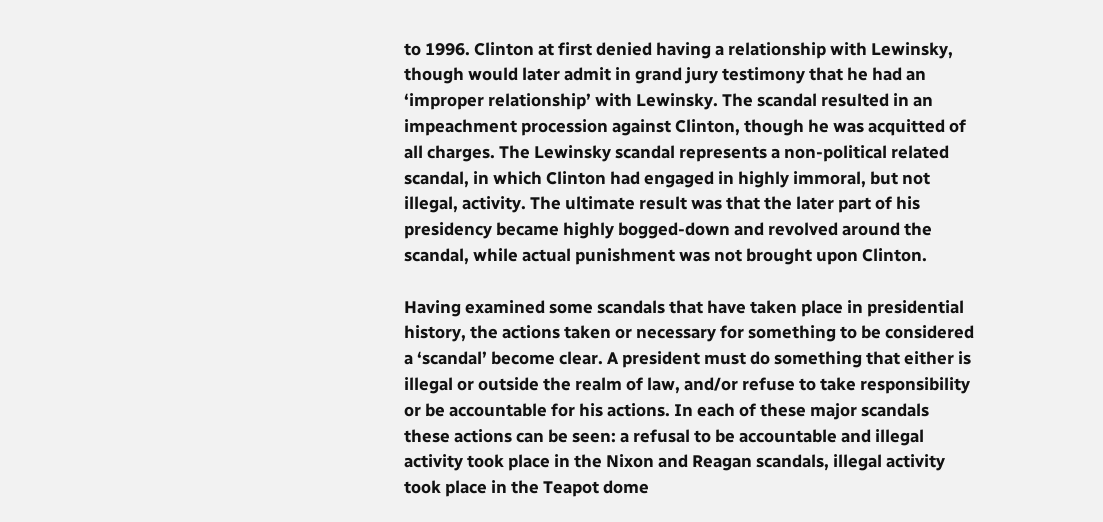to 1996. Clinton at first denied having a relationship with Lewinsky, though would later admit in grand jury testimony that he had an ‘improper relationship’ with Lewinsky. The scandal resulted in an impeachment procession against Clinton, though he was acquitted of all charges. The Lewinsky scandal represents a non-political related scandal, in which Clinton had engaged in highly immoral, but not illegal, activity. The ultimate result was that the later part of his presidency became highly bogged-down and revolved around the scandal, while actual punishment was not brought upon Clinton.

Having examined some scandals that have taken place in presidential history, the actions taken or necessary for something to be considered a ‘scandal’ become clear. A president must do something that either is illegal or outside the realm of law, and/or refuse to take responsibility or be accountable for his actions. In each of these major scandals these actions can be seen: a refusal to be accountable and illegal activity took place in the Nixon and Reagan scandals, illegal activity took place in the Teapot dome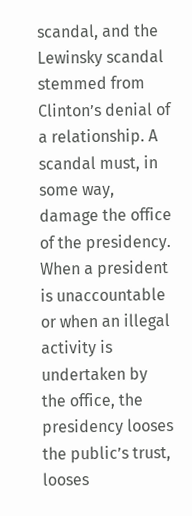scandal, and the Lewinsky scandal stemmed from Clinton’s denial of a relationship. A scandal must, in some way, damage the office of the presidency. When a president is unaccountable or when an illegal activity is undertaken by the office, the presidency looses the public’s trust, looses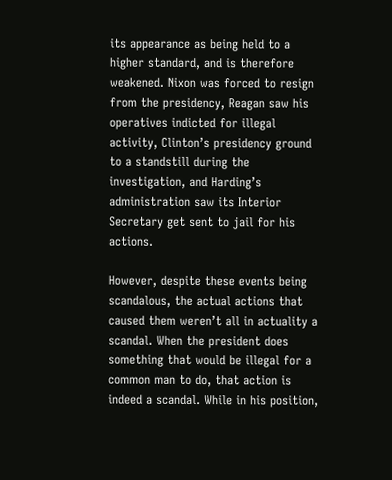its appearance as being held to a higher standard, and is therefore weakened. Nixon was forced to resign from the presidency, Reagan saw his operatives indicted for illegal activity, Clinton’s presidency ground to a standstill during the investigation, and Harding’s administration saw its Interior Secretary get sent to jail for his actions.

However, despite these events being scandalous, the actual actions that caused them weren’t all in actuality a scandal. When the president does something that would be illegal for a common man to do, that action is indeed a scandal. While in his position,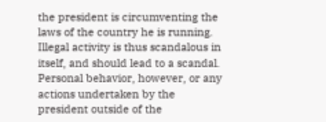the president is circumventing the laws of the country he is running. Illegal activity is thus scandalous in itself, and should lead to a scandal. Personal behavior, however, or any actions undertaken by the president outside of the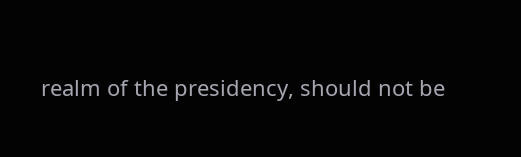realm of the presidency, should not be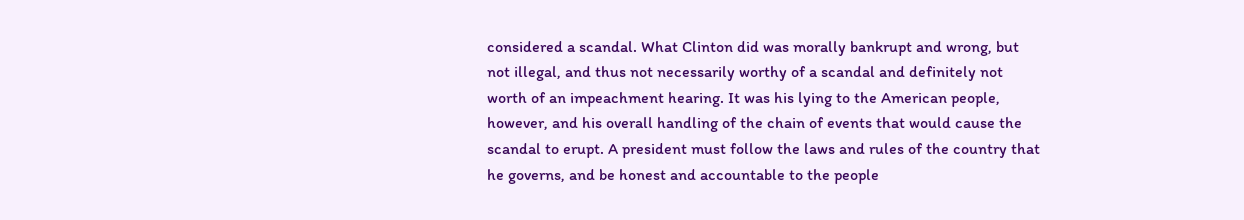considered a scandal. What Clinton did was morally bankrupt and wrong, but not illegal, and thus not necessarily worthy of a scandal and definitely not worth of an impeachment hearing. It was his lying to the American people, however, and his overall handling of the chain of events that would cause the scandal to erupt. A president must follow the laws and rules of the country that he governs, and be honest and accountable to the people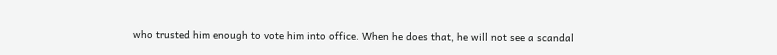who trusted him enough to vote him into office. When he does that, he will not see a scandal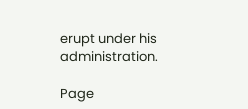erupt under his administration.

Page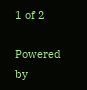1 of 2

Powered by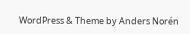WordPress & Theme by Anders Norén